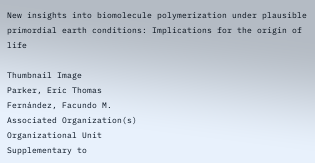New insights into biomolecule polymerization under plausible primordial earth conditions: Implications for the origin of life

Thumbnail Image
Parker, Eric Thomas
Fernández, Facundo M.
Associated Organization(s)
Organizational Unit
Supplementary to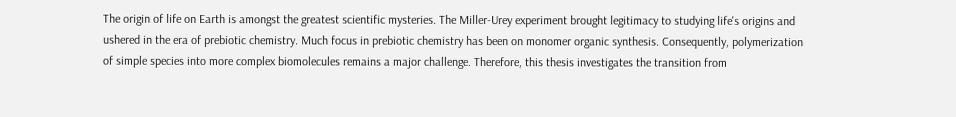The origin of life on Earth is amongst the greatest scientific mysteries. The Miller-Urey experiment brought legitimacy to studying life's origins and ushered in the era of prebiotic chemistry. Much focus in prebiotic chemistry has been on monomer organic synthesis. Consequently, polymerization of simple species into more complex biomolecules remains a major challenge. Therefore, this thesis investigates the transition from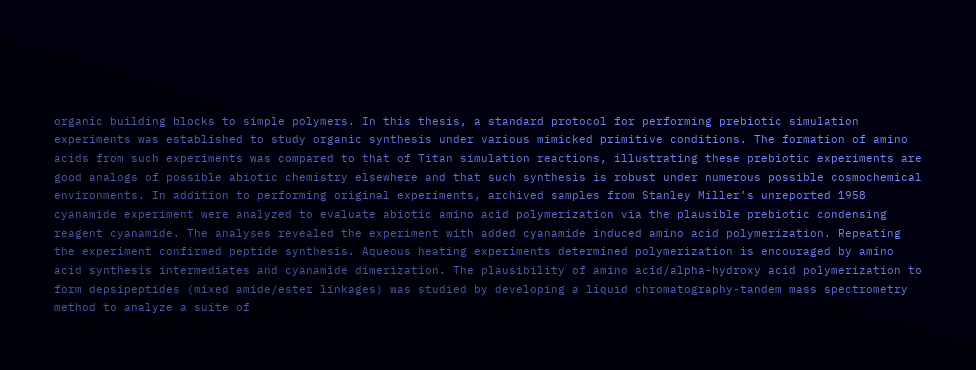organic building blocks to simple polymers. In this thesis, a standard protocol for performing prebiotic simulation experiments was established to study organic synthesis under various mimicked primitive conditions. The formation of amino acids from such experiments was compared to that of Titan simulation reactions, illustrating these prebiotic experiments are good analogs of possible abiotic chemistry elsewhere and that such synthesis is robust under numerous possible cosmochemical environments. In addition to performing original experiments, archived samples from Stanley Miller’s unreported 1958 cyanamide experiment were analyzed to evaluate abiotic amino acid polymerization via the plausible prebiotic condensing reagent cyanamide. The analyses revealed the experiment with added cyanamide induced amino acid polymerization. Repeating the experiment confirmed peptide synthesis. Aqueous heating experiments determined polymerization is encouraged by amino acid synthesis intermediates and cyanamide dimerization. The plausibility of amino acid/alpha-hydroxy acid polymerization to form depsipeptides (mixed amide/ester linkages) was studied by developing a liquid chromatography-tandem mass spectrometry method to analyze a suite of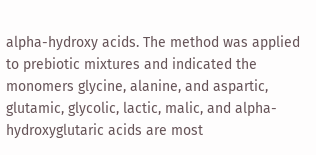alpha-hydroxy acids. The method was applied to prebiotic mixtures and indicated the monomers glycine, alanine, and aspartic, glutamic, glycolic, lactic, malic, and alpha-hydroxyglutaric acids are most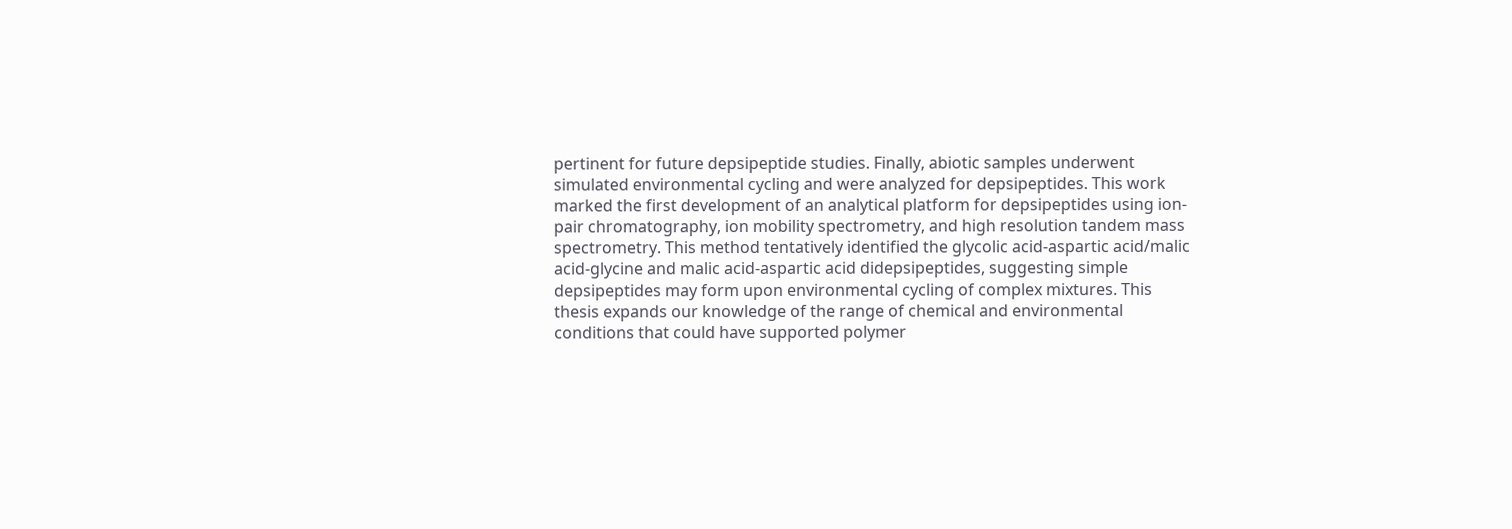pertinent for future depsipeptide studies. Finally, abiotic samples underwent simulated environmental cycling and were analyzed for depsipeptides. This work marked the first development of an analytical platform for depsipeptides using ion-pair chromatography, ion mobility spectrometry, and high resolution tandem mass spectrometry. This method tentatively identified the glycolic acid-aspartic acid/malic acid-glycine and malic acid-aspartic acid didepsipeptides, suggesting simple depsipeptides may form upon environmental cycling of complex mixtures. This thesis expands our knowledge of the range of chemical and environmental conditions that could have supported polymer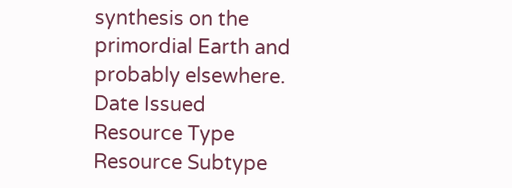synthesis on the primordial Earth and probably elsewhere.
Date Issued
Resource Type
Resource Subtype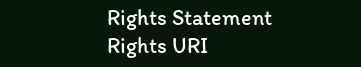Rights Statement
Rights URI